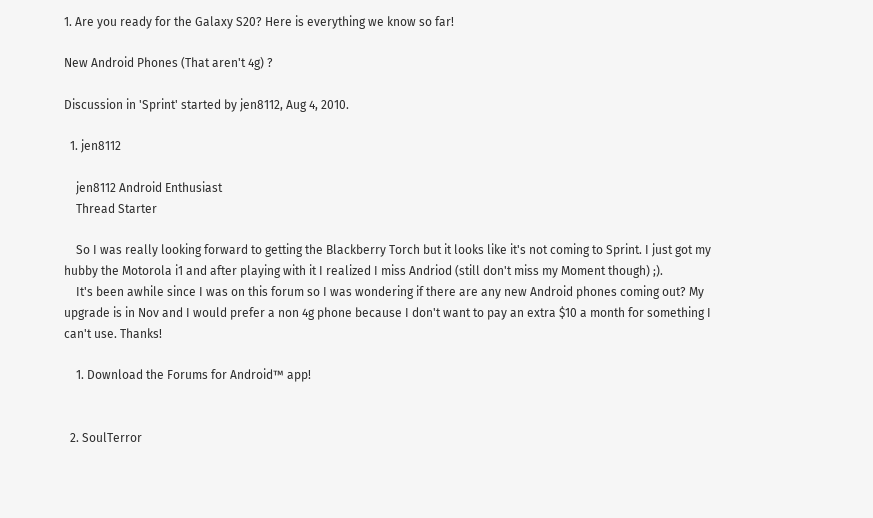1. Are you ready for the Galaxy S20? Here is everything we know so far!

New Android Phones (That aren't 4g) ?

Discussion in 'Sprint' started by jen8112, Aug 4, 2010.

  1. jen8112

    jen8112 Android Enthusiast
    Thread Starter

    So I was really looking forward to getting the Blackberry Torch but it looks like it's not coming to Sprint. I just got my hubby the Motorola i1 and after playing with it I realized I miss Andriod (still don't miss my Moment though) ;).
    It's been awhile since I was on this forum so I was wondering if there are any new Android phones coming out? My upgrade is in Nov and I would prefer a non 4g phone because I don't want to pay an extra $10 a month for something I can't use. Thanks!

    1. Download the Forums for Android™ app!


  2. SoulTerror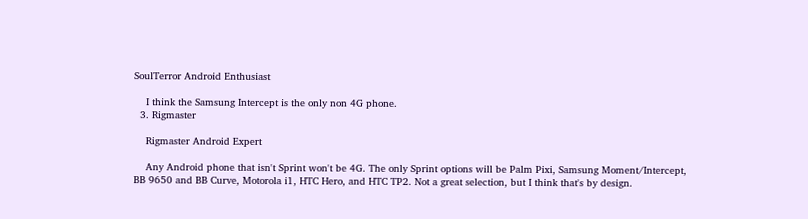SoulTerror Android Enthusiast

    I think the Samsung Intercept is the only non 4G phone.
  3. Rigmaster

    Rigmaster Android Expert

    Any Android phone that isn't Sprint won't be 4G. The only Sprint options will be Palm Pixi, Samsung Moment/Intercept, BB 9650 and BB Curve, Motorola i1, HTC Hero, and HTC TP2. Not a great selection, but I think that's by design.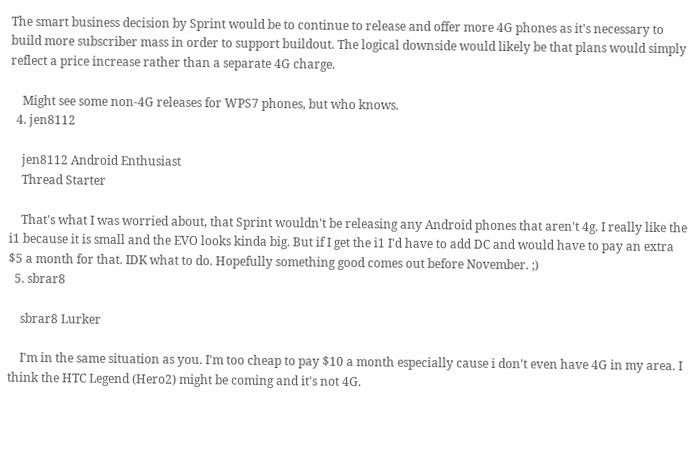The smart business decision by Sprint would be to continue to release and offer more 4G phones as it's necessary to build more subscriber mass in order to support buildout. The logical downside would likely be that plans would simply reflect a price increase rather than a separate 4G charge.

    Might see some non-4G releases for WPS7 phones, but who knows.
  4. jen8112

    jen8112 Android Enthusiast
    Thread Starter

    That's what I was worried about, that Sprint wouldn't be releasing any Android phones that aren't 4g. I really like the i1 because it is small and the EVO looks kinda big. But if I get the i1 I'd have to add DC and would have to pay an extra $5 a month for that. IDK what to do. Hopefully something good comes out before November. ;)
  5. sbrar8

    sbrar8 Lurker

    I'm in the same situation as you. I'm too cheap to pay $10 a month especially cause i don't even have 4G in my area. I think the HTC Legend (Hero2) might be coming and it's not 4G.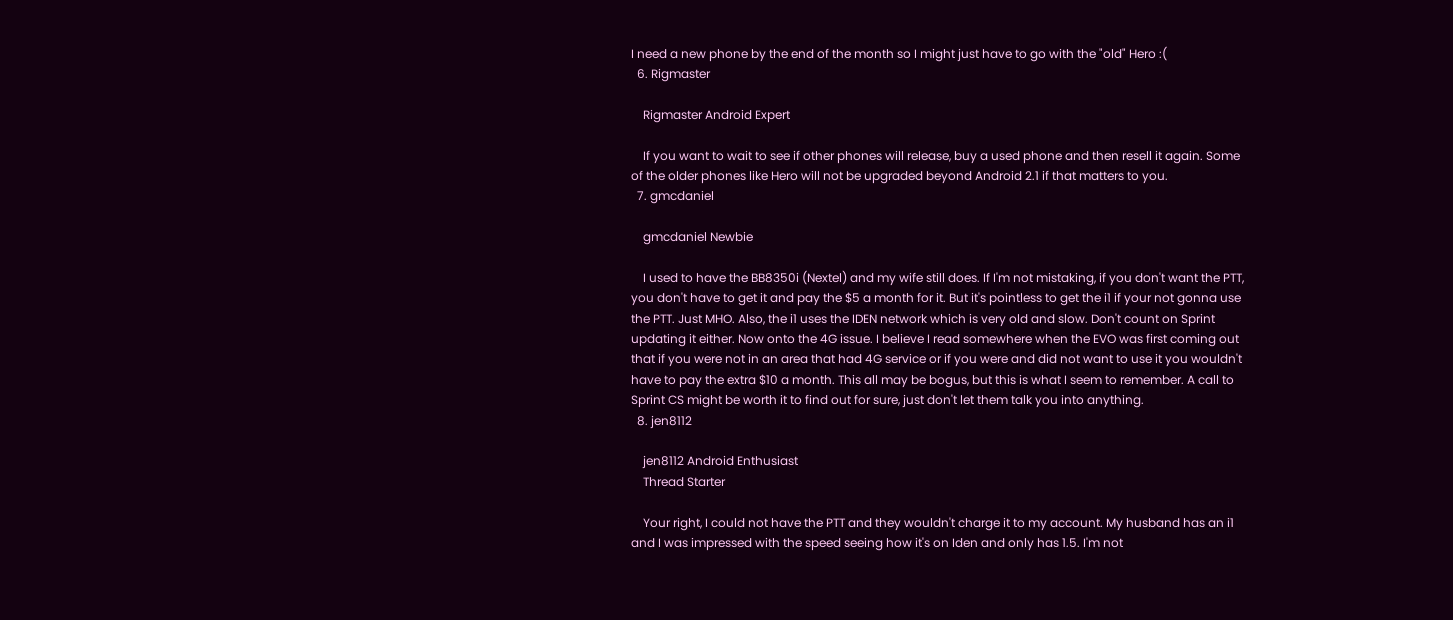I need a new phone by the end of the month so I might just have to go with the "old" Hero :(
  6. Rigmaster

    Rigmaster Android Expert

    If you want to wait to see if other phones will release, buy a used phone and then resell it again. Some of the older phones like Hero will not be upgraded beyond Android 2.1 if that matters to you.
  7. gmcdaniel

    gmcdaniel Newbie

    I used to have the BB8350i (Nextel) and my wife still does. If I'm not mistaking, if you don't want the PTT, you don't have to get it and pay the $5 a month for it. But it's pointless to get the i1 if your not gonna use the PTT. Just MHO. Also, the i1 uses the IDEN network which is very old and slow. Don't count on Sprint updating it either. Now onto the 4G issue. I believe I read somewhere when the EVO was first coming out that if you were not in an area that had 4G service or if you were and did not want to use it you wouldn't have to pay the extra $10 a month. This all may be bogus, but this is what I seem to remember. A call to Sprint CS might be worth it to find out for sure, just don't let them talk you into anything.
  8. jen8112

    jen8112 Android Enthusiast
    Thread Starter

    Your right, I could not have the PTT and they wouldn't charge it to my account. My husband has an i1 and I was impressed with the speed seeing how it's on Iden and only has 1.5. I'm not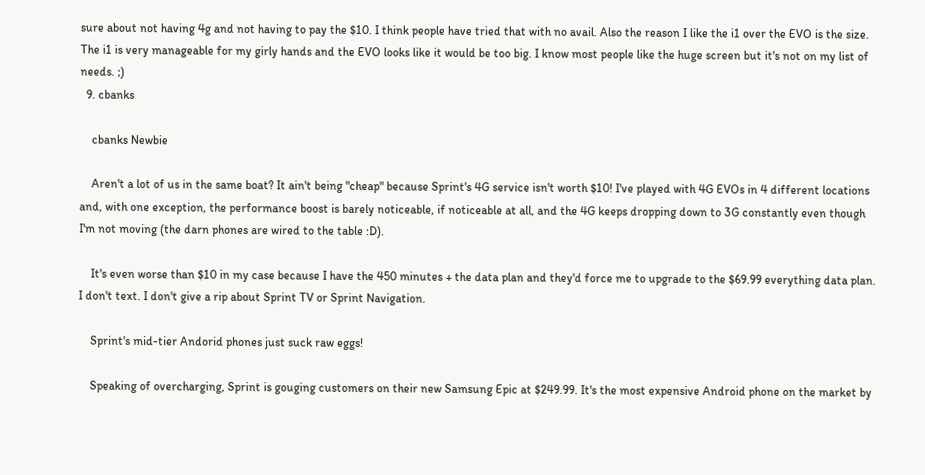sure about not having 4g and not having to pay the $10. I think people have tried that with no avail. Also the reason I like the i1 over the EVO is the size. The i1 is very manageable for my girly hands and the EVO looks like it would be too big. I know most people like the huge screen but it's not on my list of needs. ;)
  9. cbanks

    cbanks Newbie

    Aren't a lot of us in the same boat? It ain't being "cheap" because Sprint's 4G service isn't worth $10! I've played with 4G EVOs in 4 different locations and, with one exception, the performance boost is barely noticeable, if noticeable at all, and the 4G keeps dropping down to 3G constantly even though I'm not moving (the darn phones are wired to the table :D).

    It's even worse than $10 in my case because I have the 450 minutes + the data plan and they'd force me to upgrade to the $69.99 everything data plan. I don't text. I don't give a rip about Sprint TV or Sprint Navigation.

    Sprint's mid-tier Andorid phones just suck raw eggs!

    Speaking of overcharging, Sprint is gouging customers on their new Samsung Epic at $249.99. It's the most expensive Android phone on the market by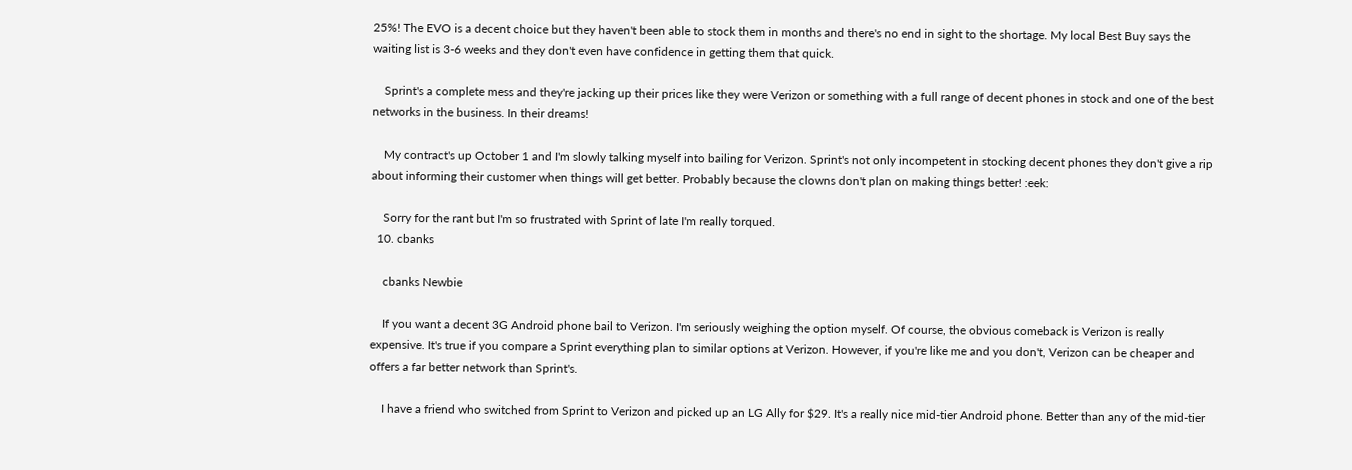25%! The EVO is a decent choice but they haven't been able to stock them in months and there's no end in sight to the shortage. My local Best Buy says the waiting list is 3-6 weeks and they don't even have confidence in getting them that quick.

    Sprint's a complete mess and they're jacking up their prices like they were Verizon or something with a full range of decent phones in stock and one of the best networks in the business. In their dreams!

    My contract's up October 1 and I'm slowly talking myself into bailing for Verizon. Sprint's not only incompetent in stocking decent phones they don't give a rip about informing their customer when things will get better. Probably because the clowns don't plan on making things better! :eek:

    Sorry for the rant but I'm so frustrated with Sprint of late I'm really torqued.
  10. cbanks

    cbanks Newbie

    If you want a decent 3G Android phone bail to Verizon. I'm seriously weighing the option myself. Of course, the obvious comeback is Verizon is really expensive. It's true if you compare a Sprint everything plan to similar options at Verizon. However, if you're like me and you don't, Verizon can be cheaper and offers a far better network than Sprint's.

    I have a friend who switched from Sprint to Verizon and picked up an LG Ally for $29. It's a really nice mid-tier Android phone. Better than any of the mid-tier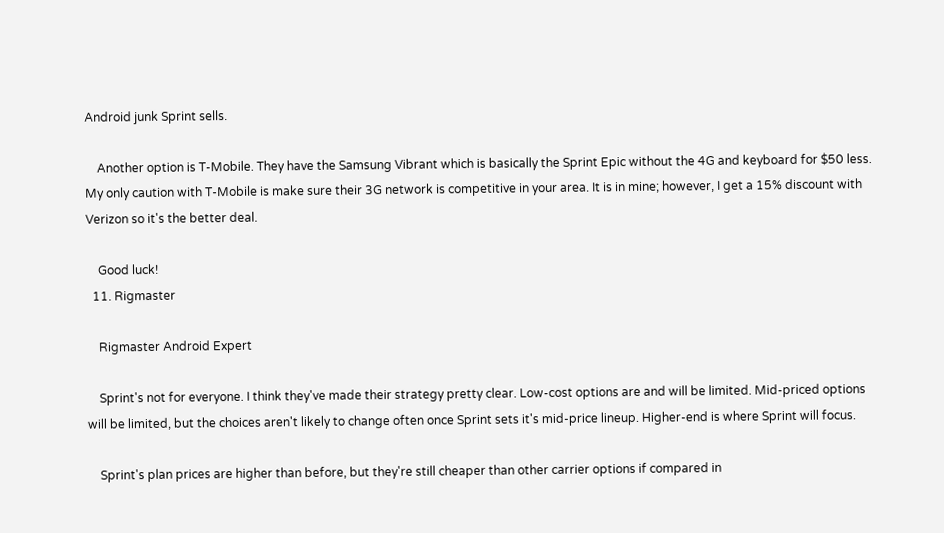Android junk Sprint sells.

    Another option is T-Mobile. They have the Samsung Vibrant which is basically the Sprint Epic without the 4G and keyboard for $50 less. My only caution with T-Mobile is make sure their 3G network is competitive in your area. It is in mine; however, I get a 15% discount with Verizon so it's the better deal.

    Good luck!
  11. Rigmaster

    Rigmaster Android Expert

    Sprint's not for everyone. I think they've made their strategy pretty clear. Low-cost options are and will be limited. Mid-priced options will be limited, but the choices aren't likely to change often once Sprint sets it's mid-price lineup. Higher-end is where Sprint will focus.

    Sprint's plan prices are higher than before, but they're still cheaper than other carrier options if compared in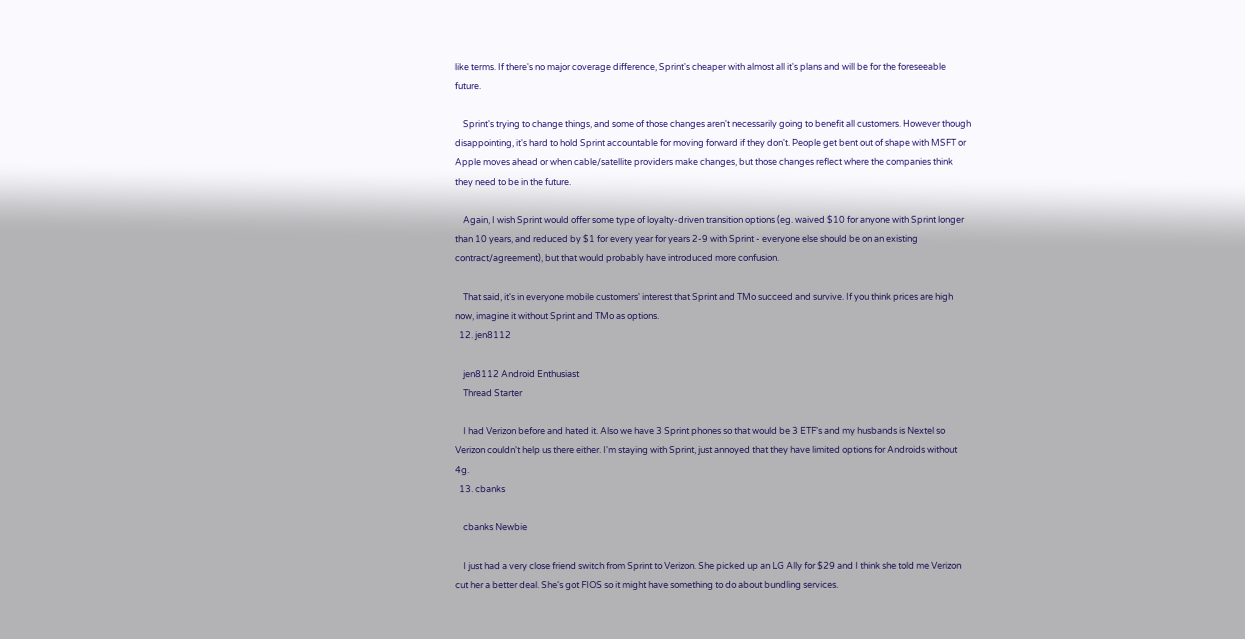like terms. If there's no major coverage difference, Sprint's cheaper with almost all it's plans and will be for the foreseeable future.

    Sprint's trying to change things, and some of those changes aren't necessarily going to benefit all customers. However though disappointing, it's hard to hold Sprint accountable for moving forward if they don't. People get bent out of shape with MSFT or Apple moves ahead or when cable/satellite providers make changes, but those changes reflect where the companies think they need to be in the future.

    Again, I wish Sprint would offer some type of loyalty-driven transition options (eg. waived $10 for anyone with Sprint longer than 10 years, and reduced by $1 for every year for years 2-9 with Sprint - everyone else should be on an existing contract/agreement), but that would probably have introduced more confusion.

    That said, it's in everyone mobile customers' interest that Sprint and TMo succeed and survive. If you think prices are high now, imagine it without Sprint and TMo as options.
  12. jen8112

    jen8112 Android Enthusiast
    Thread Starter

    I had Verizon before and hated it. Also we have 3 Sprint phones so that would be 3 ETF's and my husbands is Nextel so Verizon couldn't help us there either. I'm staying with Sprint, just annoyed that they have limited options for Androids without 4g.
  13. cbanks

    cbanks Newbie

    I just had a very close friend switch from Sprint to Verizon. She picked up an LG Ally for $29 and I think she told me Verizon cut her a better deal. She's got FIOS so it might have something to do about bundling services.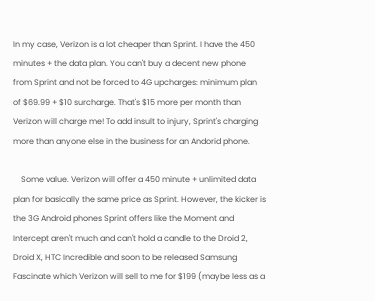In my case, Verizon is a lot cheaper than Sprint. I have the 450 minutes + the data plan. You can't buy a decent new phone from Sprint and not be forced to 4G upcharges: minimum plan of $69.99 + $10 surcharge. That's $15 more per month than Verizon will charge me! To add insult to injury, Sprint's charging more than anyone else in the business for an Andorid phone.

    Some value. Verizon will offer a 450 minute + unlimited data plan for basically the same price as Sprint. However, the kicker is the 3G Android phones Sprint offers like the Moment and Intercept aren't much and can't hold a candle to the Droid 2, Droid X, HTC Incredible and soon to be released Samsung Fascinate which Verizon will sell to me for $199 (maybe less as a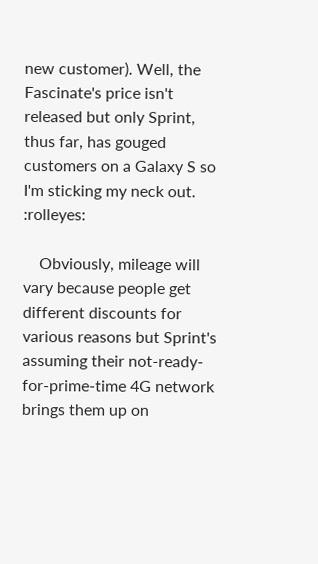new customer). Well, the Fascinate's price isn't released but only Sprint, thus far, has gouged customers on a Galaxy S so I'm sticking my neck out. :rolleyes:

    Obviously, mileage will vary because people get different discounts for various reasons but Sprint's assuming their not-ready-for-prime-time 4G network brings them up on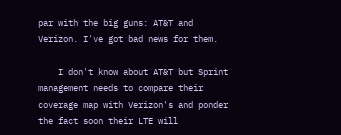par with the big guns: AT&T and Verizon. I've got bad news for them.

    I don't know about AT&T but Sprint management needs to compare their coverage map with Verizon's and ponder the fact soon their LTE will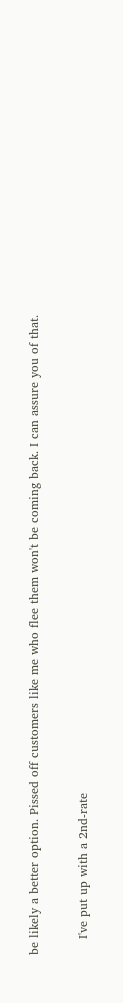be likely a better option. Pissed off customers like me who flee them won't be coming back. I can assure you of that.

    I've put up with a 2nd-rate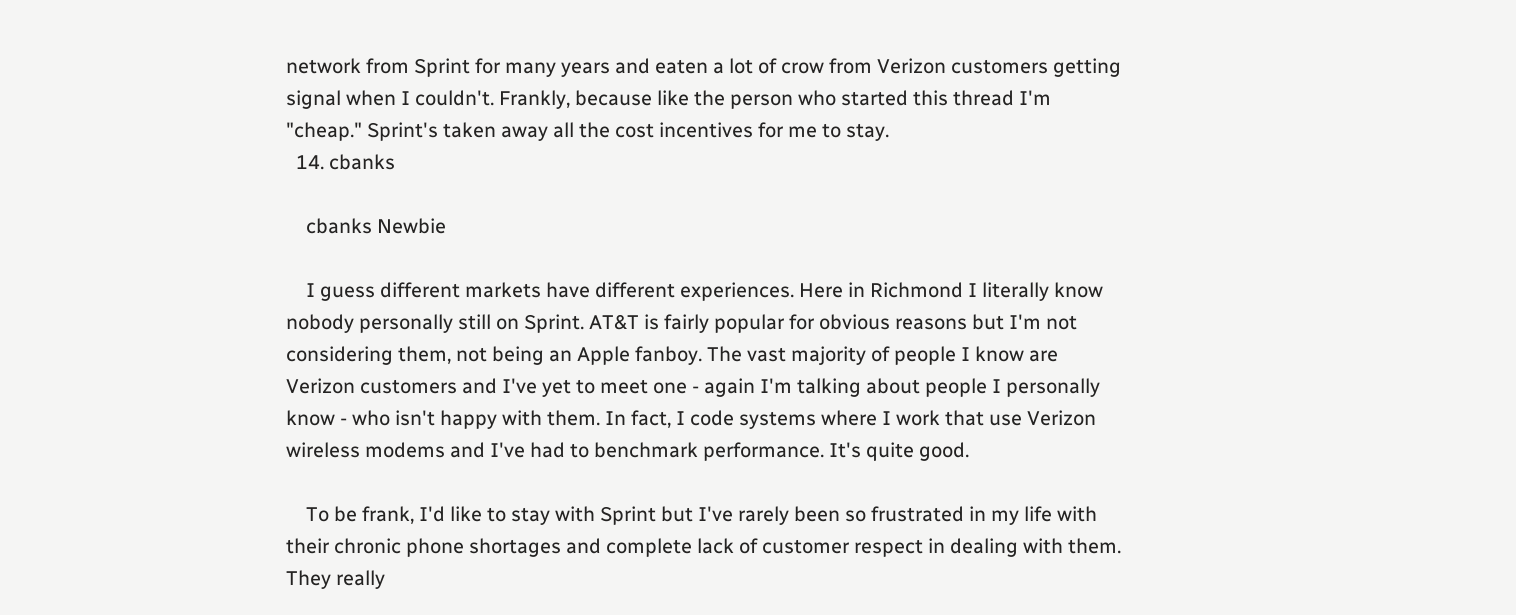network from Sprint for many years and eaten a lot of crow from Verizon customers getting signal when I couldn't. Frankly, because like the person who started this thread I'm "cheap." Sprint's taken away all the cost incentives for me to stay.
  14. cbanks

    cbanks Newbie

    I guess different markets have different experiences. Here in Richmond I literally know nobody personally still on Sprint. AT&T is fairly popular for obvious reasons but I'm not considering them, not being an Apple fanboy. The vast majority of people I know are Verizon customers and I've yet to meet one - again I'm talking about people I personally know - who isn't happy with them. In fact, I code systems where I work that use Verizon wireless modems and I've had to benchmark performance. It's quite good.

    To be frank, I'd like to stay with Sprint but I've rarely been so frustrated in my life with their chronic phone shortages and complete lack of customer respect in dealing with them. They really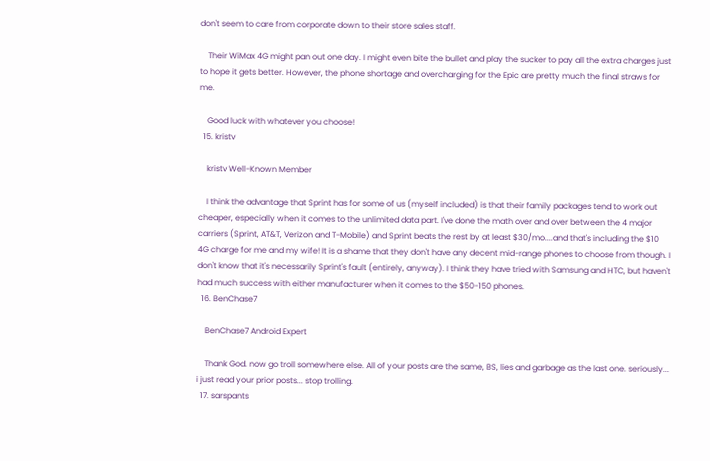don't seem to care from corporate down to their store sales staff.

    Their WiMax 4G might pan out one day. I might even bite the bullet and play the sucker to pay all the extra charges just to hope it gets better. However, the phone shortage and overcharging for the Epic are pretty much the final straws for me.

    Good luck with whatever you choose!
  15. kristv

    kristv Well-Known Member

    I think the advantage that Sprint has for some of us (myself included) is that their family packages tend to work out cheaper, especially when it comes to the unlimited data part. I've done the math over and over between the 4 major carriers (Sprint, AT&T, Verizon and T-Mobile) and Sprint beats the rest by at least $30/mo....and that's including the $10 4G charge for me and my wife! It is a shame that they don't have any decent mid-range phones to choose from though. I don't know that it's necessarily Sprint's fault (entirely, anyway). I think they have tried with Samsung and HTC, but haven't had much success with either manufacturer when it comes to the $50-150 phones.
  16. BenChase7

    BenChase7 Android Expert

    Thank God. now go troll somewhere else. All of your posts are the same, BS, lies and garbage as the last one. seriously... i just read your prior posts... stop trolling.
  17. sarspants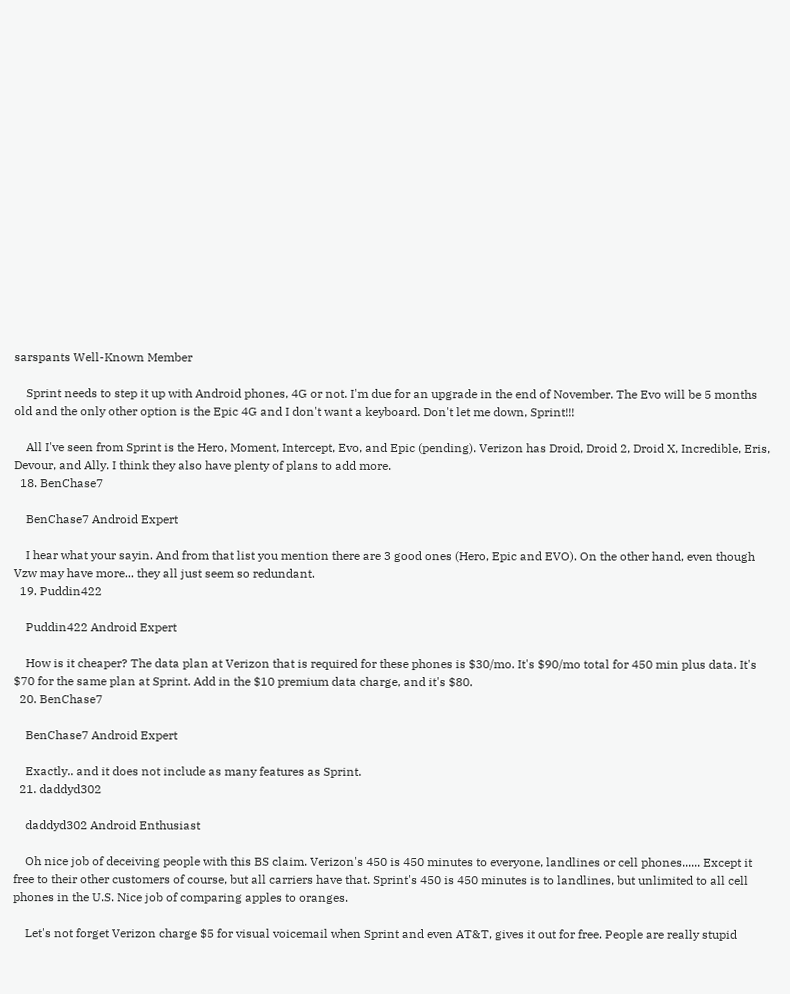sarspants Well-Known Member

    Sprint needs to step it up with Android phones, 4G or not. I'm due for an upgrade in the end of November. The Evo will be 5 months old and the only other option is the Epic 4G and I don't want a keyboard. Don't let me down, Sprint!!!

    All I've seen from Sprint is the Hero, Moment, Intercept, Evo, and Epic (pending). Verizon has Droid, Droid 2, Droid X, Incredible, Eris, Devour, and Ally. I think they also have plenty of plans to add more.
  18. BenChase7

    BenChase7 Android Expert

    I hear what your sayin. And from that list you mention there are 3 good ones (Hero, Epic and EVO). On the other hand, even though Vzw may have more... they all just seem so redundant.
  19. Puddin422

    Puddin422 Android Expert

    How is it cheaper? The data plan at Verizon that is required for these phones is $30/mo. It's $90/mo total for 450 min plus data. It's $70 for the same plan at Sprint. Add in the $10 premium data charge, and it's $80.
  20. BenChase7

    BenChase7 Android Expert

    Exactly.. and it does not include as many features as Sprint.
  21. daddyd302

    daddyd302 Android Enthusiast

    Oh nice job of deceiving people with this BS claim. Verizon's 450 is 450 minutes to everyone, landlines or cell phones...... Except it free to their other customers of course, but all carriers have that. Sprint's 450 is 450 minutes is to landlines, but unlimited to all cell phones in the U.S. Nice job of comparing apples to oranges.

    Let's not forget Verizon charge $5 for visual voicemail when Sprint and even AT&T, gives it out for free. People are really stupid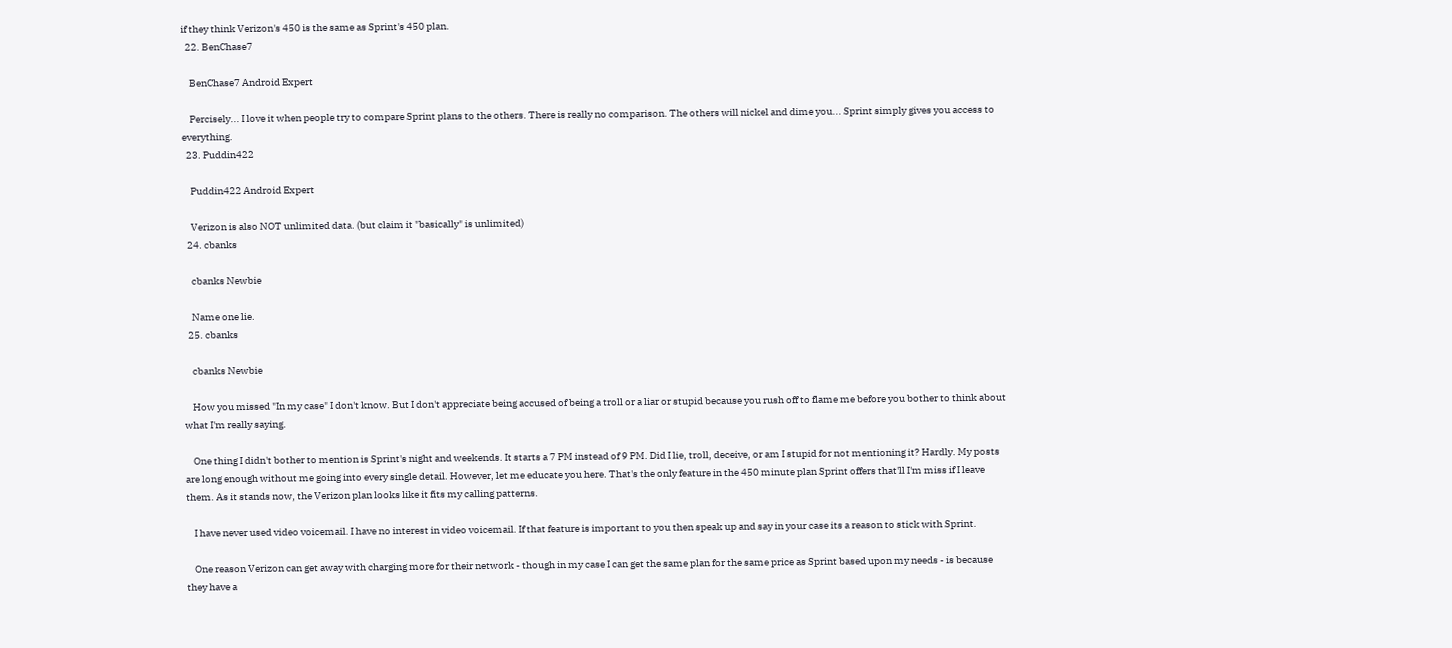if they think Verizon's 450 is the same as Sprint's 450 plan.
  22. BenChase7

    BenChase7 Android Expert

    Percisely... I love it when people try to compare Sprint plans to the others. There is really no comparison. The others will nickel and dime you... Sprint simply gives you access to everything.
  23. Puddin422

    Puddin422 Android Expert

    Verizon is also NOT unlimited data. (but claim it "basically" is unlimited)
  24. cbanks

    cbanks Newbie

    Name one lie.
  25. cbanks

    cbanks Newbie

    How you missed "In my case" I don't know. But I don't appreciate being accused of being a troll or a liar or stupid because you rush off to flame me before you bother to think about what I'm really saying.

    One thing I didn't bother to mention is Sprint's night and weekends. It starts a 7 PM instead of 9 PM. Did I lie, troll, deceive, or am I stupid for not mentioning it? Hardly. My posts are long enough without me going into every single detail. However, let me educate you here. That's the only feature in the 450 minute plan Sprint offers that'll I'm miss if I leave them. As it stands now, the Verizon plan looks like it fits my calling patterns.

    I have never used video voicemail. I have no interest in video voicemail. If that feature is important to you then speak up and say in your case its a reason to stick with Sprint.

    One reason Verizon can get away with charging more for their network - though in my case I can get the same plan for the same price as Sprint based upon my needs - is because they have a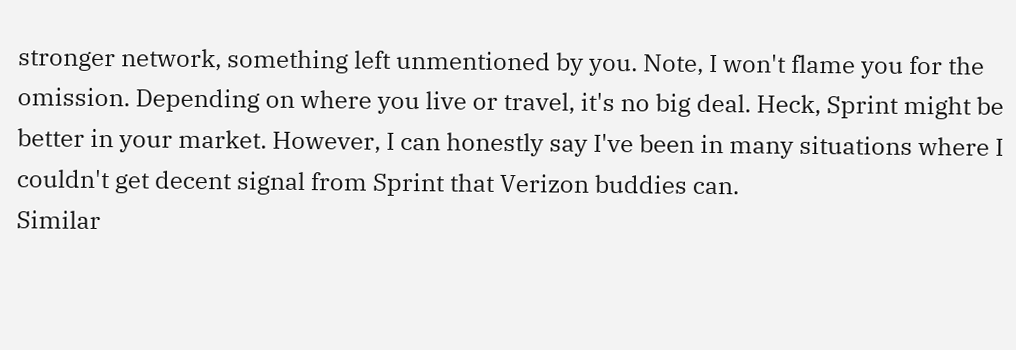stronger network, something left unmentioned by you. Note, I won't flame you for the omission. Depending on where you live or travel, it's no big deal. Heck, Sprint might be better in your market. However, I can honestly say I've been in many situations where I couldn't get decent signal from Sprint that Verizon buddies can.
Similar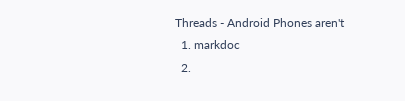Threads - Android Phones aren't
  1. markdoc
  2.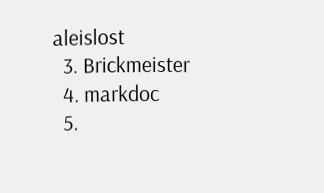aleislost
  3. Brickmeister
  4. markdoc
  5.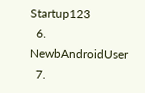Startup123
  6. NewbAndroidUser
  7.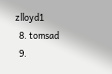zlloyd1
  8. tomsad
  9.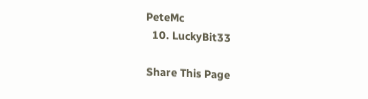PeteMc
  10. LuckyBit33

Share This Page